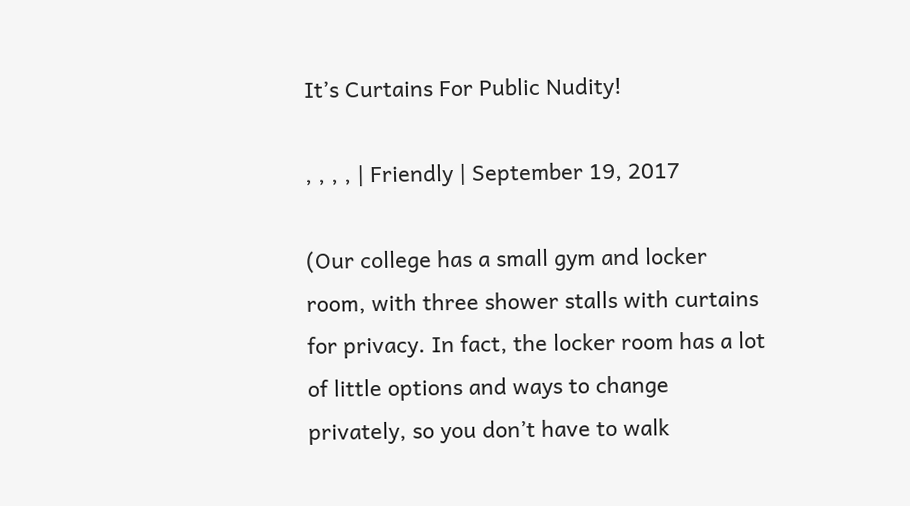It’s Curtains For Public Nudity!

, , , , | Friendly | September 19, 2017

(Our college has a small gym and locker room, with three shower stalls with curtains for privacy. In fact, the locker room has a lot of little options and ways to change privately, so you don’t have to walk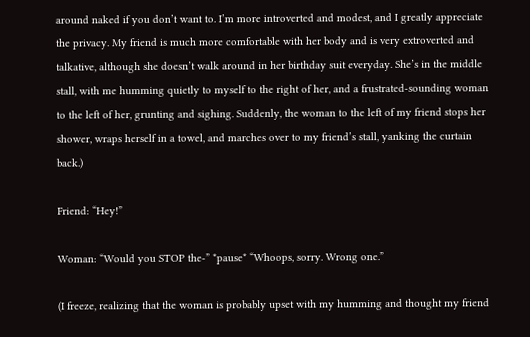around naked if you don’t want to. I’m more introverted and modest, and I greatly appreciate the privacy. My friend is much more comfortable with her body and is very extroverted and talkative, although she doesn’t walk around in her birthday suit everyday. She’s in the middle stall, with me humming quietly to myself to the right of her, and a frustrated-sounding woman to the left of her, grunting and sighing. Suddenly, the woman to the left of my friend stops her shower, wraps herself in a towel, and marches over to my friend’s stall, yanking the curtain back.)

Friend: “Hey!”

Woman: “Would you STOP the-” *pause* “Whoops, sorry. Wrong one.”

(I freeze, realizing that the woman is probably upset with my humming and thought my friend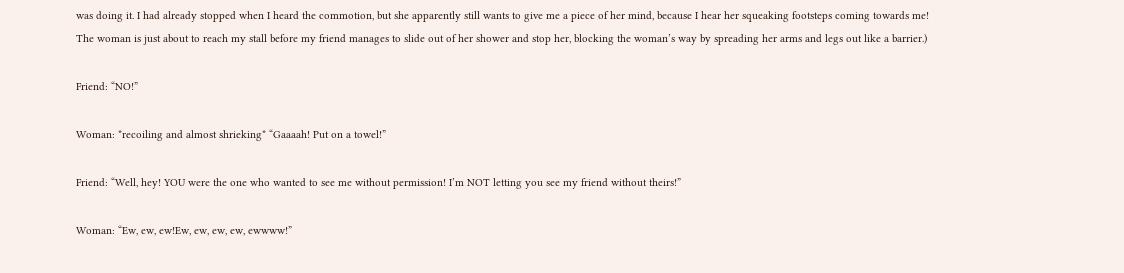was doing it. I had already stopped when I heard the commotion, but she apparently still wants to give me a piece of her mind, because I hear her squeaking footsteps coming towards me! The woman is just about to reach my stall before my friend manages to slide out of her shower and stop her, blocking the woman’s way by spreading her arms and legs out like a barrier.)

Friend: “NO!”

Woman: *recoiling and almost shrieking* “Gaaaah! Put on a towel!”

Friend: “Well, hey! YOU were the one who wanted to see me without permission! I’m NOT letting you see my friend without theirs!”

Woman: “Ew, ew, ew!Ew, ew, ew, ew, ewwww!”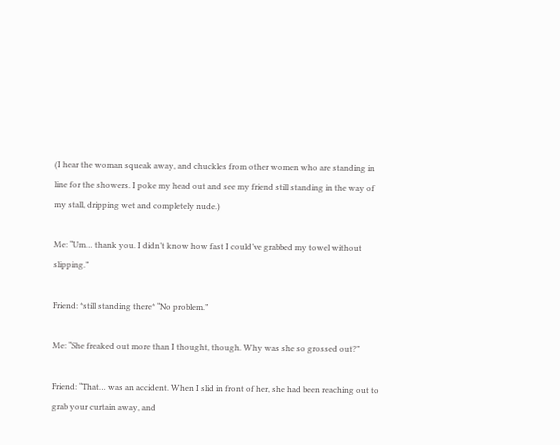(I hear the woman squeak away, and chuckles from other women who are standing in line for the showers. I poke my head out and see my friend still standing in the way of my stall, dripping wet and completely nude.)

Me: “Um… thank you. I didn’t know how fast I could’ve grabbed my towel without slipping.”

Friend: *still standing there* “No problem.”

Me: “She freaked out more than I thought, though. Why was she so grossed out?”

Friend: “That… was an accident. When I slid in front of her, she had been reaching out to grab your curtain away, and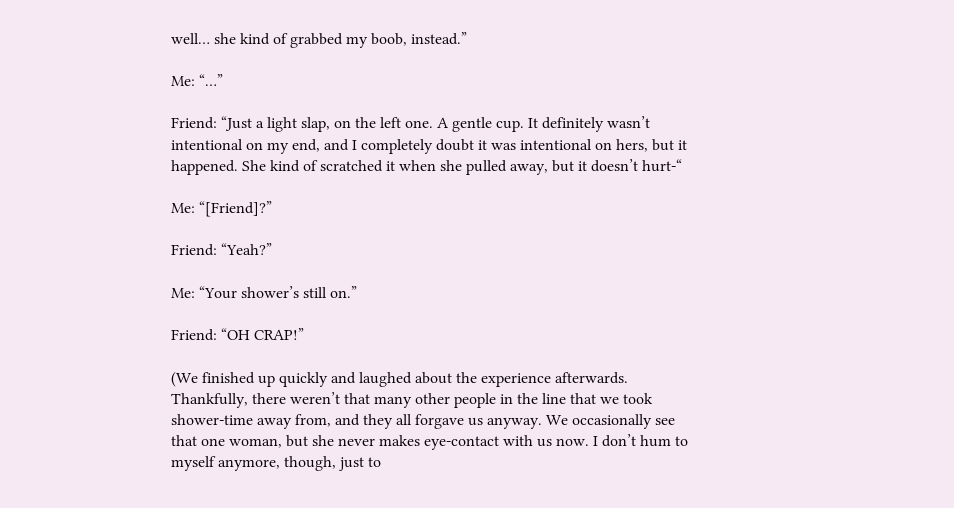well… she kind of grabbed my boob, instead.”

Me: “…”

Friend: “Just a light slap, on the left one. A gentle cup. It definitely wasn’t intentional on my end, and I completely doubt it was intentional on hers, but it happened. She kind of scratched it when she pulled away, but it doesn’t hurt-“

Me: “[Friend]?”

Friend: “Yeah?”

Me: “Your shower’s still on.”

Friend: “OH CRAP!”

(We finished up quickly and laughed about the experience afterwards. Thankfully, there weren’t that many other people in the line that we took shower-time away from, and they all forgave us anyway. We occasionally see that one woman, but she never makes eye-contact with us now. I don’t hum to myself anymore, though, just to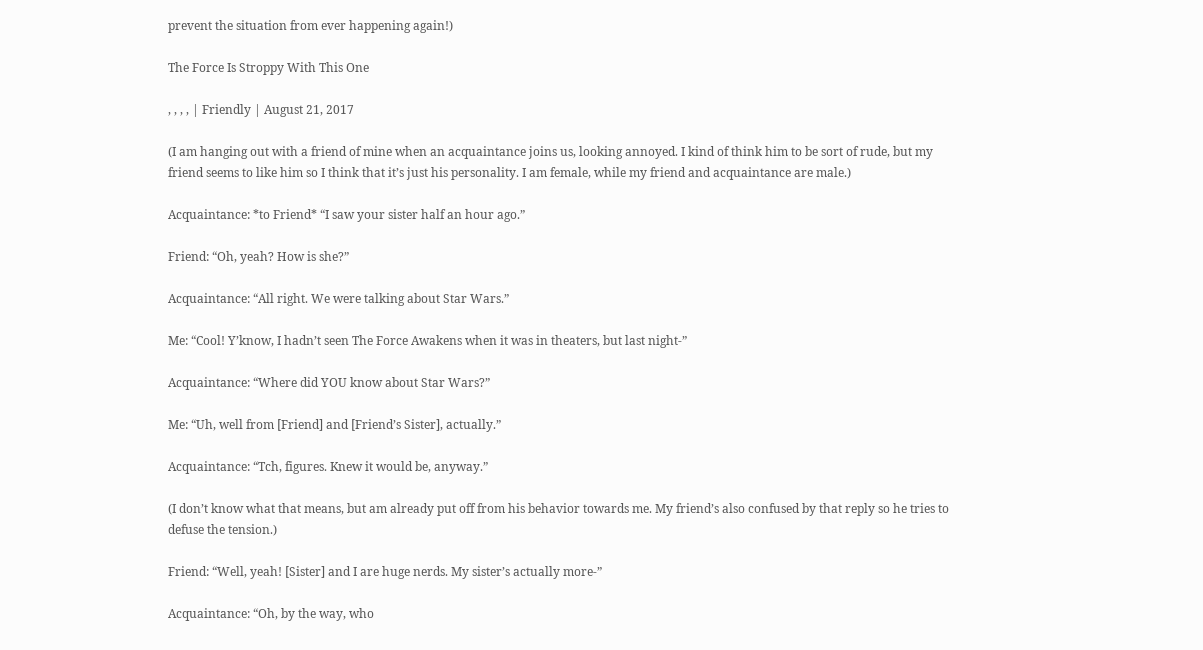prevent the situation from ever happening again!)

The Force Is Stroppy With This One

, , , , | Friendly | August 21, 2017

(I am hanging out with a friend of mine when an acquaintance joins us, looking annoyed. I kind of think him to be sort of rude, but my friend seems to like him so I think that it’s just his personality. I am female, while my friend and acquaintance are male.)

Acquaintance: *to Friend* “I saw your sister half an hour ago.”

Friend: “Oh, yeah? How is she?”

Acquaintance: “All right. We were talking about Star Wars.”

Me: “Cool! Y’know, I hadn’t seen The Force Awakens when it was in theaters, but last night-”

Acquaintance: “Where did YOU know about Star Wars?”

Me: “Uh, well from [Friend] and [Friend’s Sister], actually.”

Acquaintance: “Tch, figures. Knew it would be, anyway.”

(I don’t know what that means, but am already put off from his behavior towards me. My friend’s also confused by that reply so he tries to defuse the tension.)

Friend: “Well, yeah! [Sister] and I are huge nerds. My sister’s actually more-”

Acquaintance: “Oh, by the way, who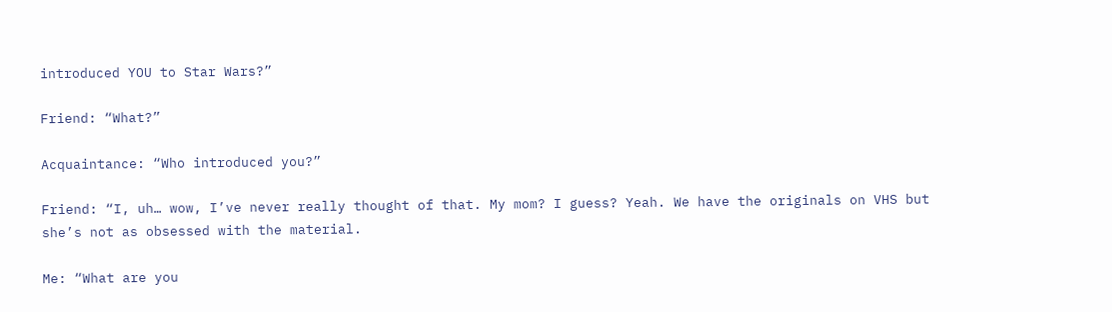introduced YOU to Star Wars?”

Friend: “What?”

Acquaintance: “Who introduced you?”

Friend: “I, uh… wow, I’ve never really thought of that. My mom? I guess? Yeah. We have the originals on VHS but she’s not as obsessed with the material.

Me: “What are you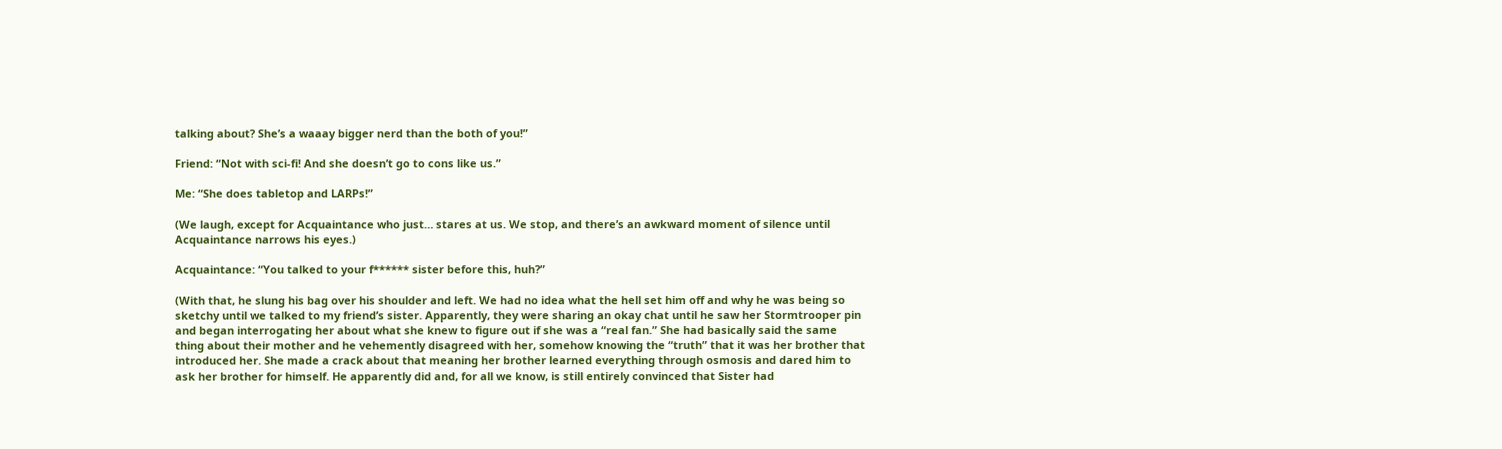talking about? She’s a waaay bigger nerd than the both of you!”

Friend: “Not with sci-fi! And she doesn’t go to cons like us.”

Me: “She does tabletop and LARPs!”

(We laugh, except for Acquaintance who just… stares at us. We stop, and there’s an awkward moment of silence until Acquaintance narrows his eyes.)

Acquaintance: “You talked to your f****** sister before this, huh?”

(With that, he slung his bag over his shoulder and left. We had no idea what the hell set him off and why he was being so sketchy until we talked to my friend’s sister. Apparently, they were sharing an okay chat until he saw her Stormtrooper pin and began interrogating her about what she knew to figure out if she was a “real fan.” She had basically said the same thing about their mother and he vehemently disagreed with her, somehow knowing the “truth” that it was her brother that introduced her. She made a crack about that meaning her brother learned everything through osmosis and dared him to ask her brother for himself. He apparently did and, for all we know, is still entirely convinced that Sister had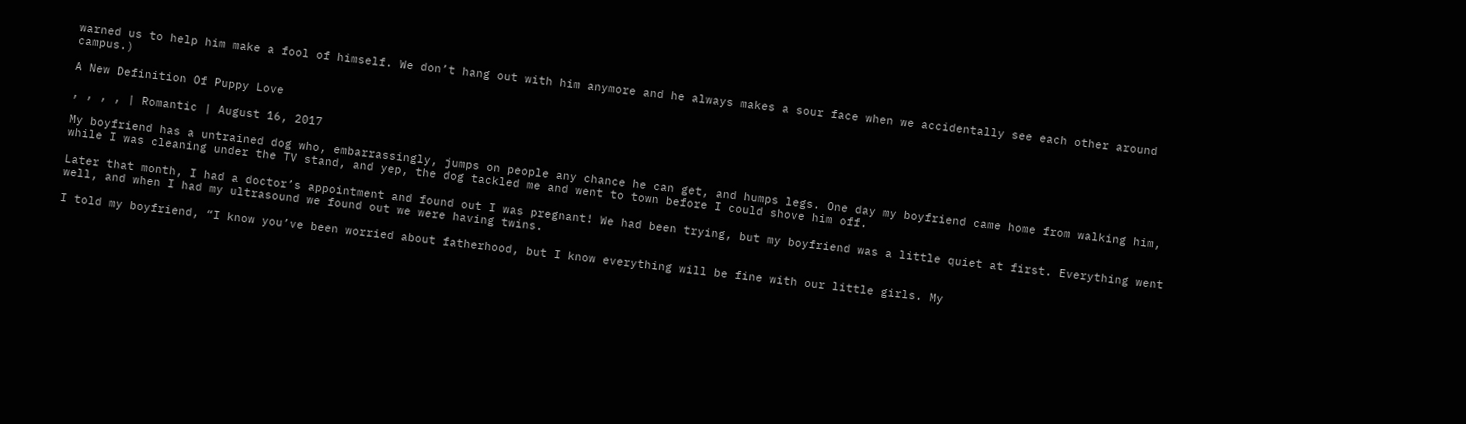warned us to help him make a fool of himself. We don’t hang out with him anymore and he always makes a sour face when we accidentally see each other around campus.)

A New Definition Of Puppy Love

, , , , | Romantic | August 16, 2017

My boyfriend has a untrained dog who, embarrassingly, jumps on people any chance he can get, and humps legs. One day my boyfriend came home from walking him, while I was cleaning under the TV stand, and yep, the dog tackled me and went to town before I could shove him off.

Later that month, I had a doctor’s appointment and found out I was pregnant! We had been trying, but my boyfriend was a little quiet at first. Everything went well, and when I had my ultrasound we found out we were having twins.

I told my boyfriend, “I know you’ve been worried about fatherhood, but I know everything will be fine with our little girls. My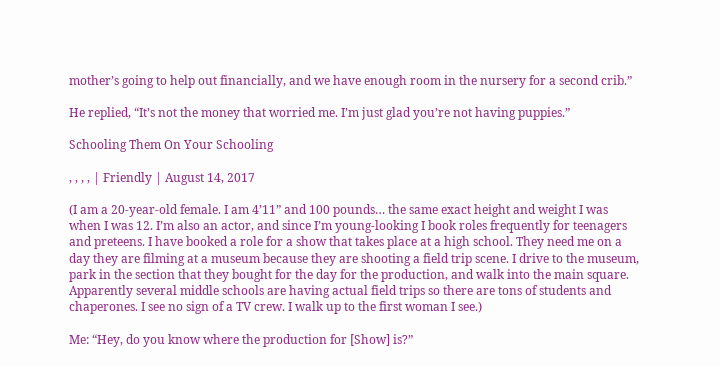mother’s going to help out financially, and we have enough room in the nursery for a second crib.”

He replied, “It’s not the money that worried me. I’m just glad you’re not having puppies.”

Schooling Them On Your Schooling

, , , , | Friendly | August 14, 2017

(I am a 20-year-old female. I am 4’11” and 100 pounds… the same exact height and weight I was when I was 12. I’m also an actor, and since I’m young-looking I book roles frequently for teenagers and preteens. I have booked a role for a show that takes place at a high school. They need me on a day they are filming at a museum because they are shooting a field trip scene. I drive to the museum, park in the section that they bought for the day for the production, and walk into the main square. Apparently several middle schools are having actual field trips so there are tons of students and chaperones. I see no sign of a TV crew. I walk up to the first woman I see.)

Me: “Hey, do you know where the production for [Show] is?”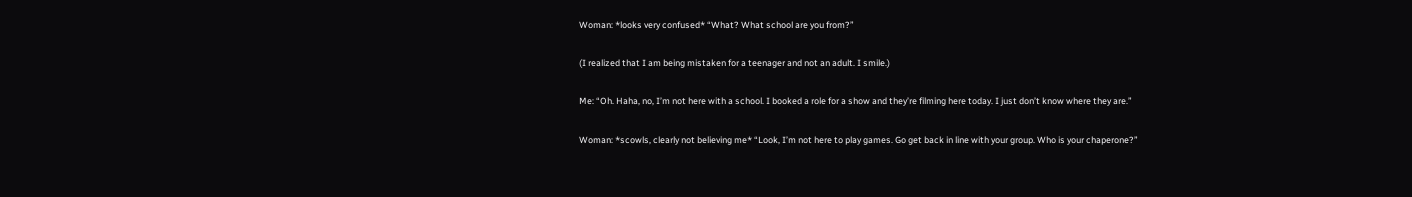Woman: *looks very confused* “What? What school are you from?”

(I realized that I am being mistaken for a teenager and not an adult. I smile.)

Me: “Oh. Haha, no, I’m not here with a school. I booked a role for a show and they’re filming here today. I just don’t know where they are.”

Woman: *scowls, clearly not believing me* “Look, I’m not here to play games. Go get back in line with your group. Who is your chaperone?”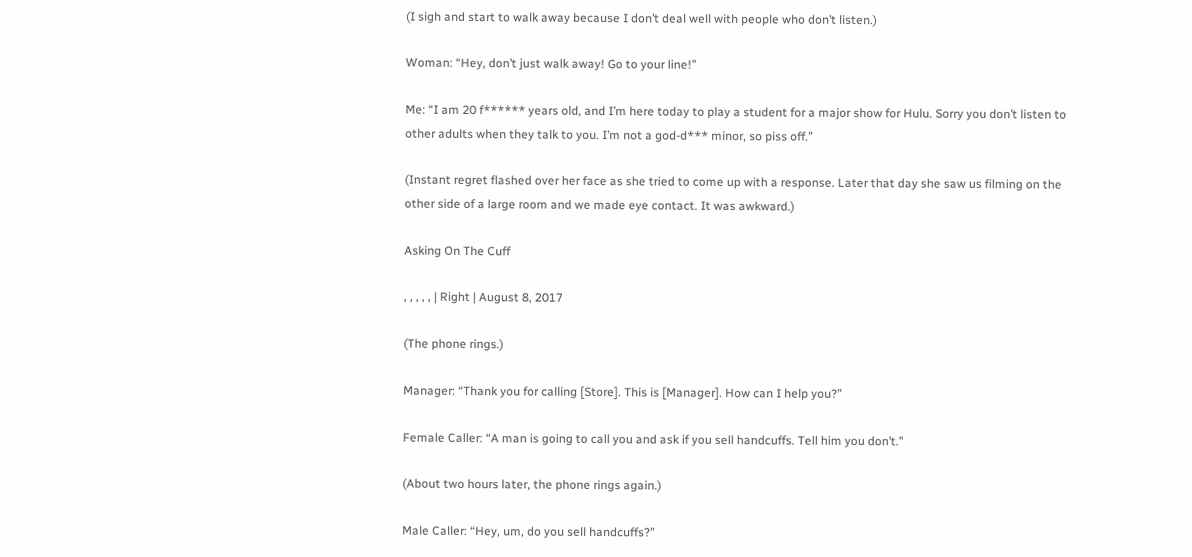(I sigh and start to walk away because I don’t deal well with people who don’t listen.)

Woman: “Hey, don’t just walk away! Go to your line!”

Me: “I am 20 f****** years old, and I’m here today to play a student for a major show for Hulu. Sorry you don’t listen to other adults when they talk to you. I’m not a god-d*** minor, so piss off.”

(Instant regret flashed over her face as she tried to come up with a response. Later that day she saw us filming on the other side of a large room and we made eye contact. It was awkward.)

Asking On The Cuff

, , , , , | Right | August 8, 2017

(The phone rings.)

Manager: “Thank you for calling [Store]. This is [Manager]. How can I help you?”

Female Caller: “A man is going to call you and ask if you sell handcuffs. Tell him you don’t.”

(About two hours later, the phone rings again.)

Male Caller: “Hey, um, do you sell handcuffs?”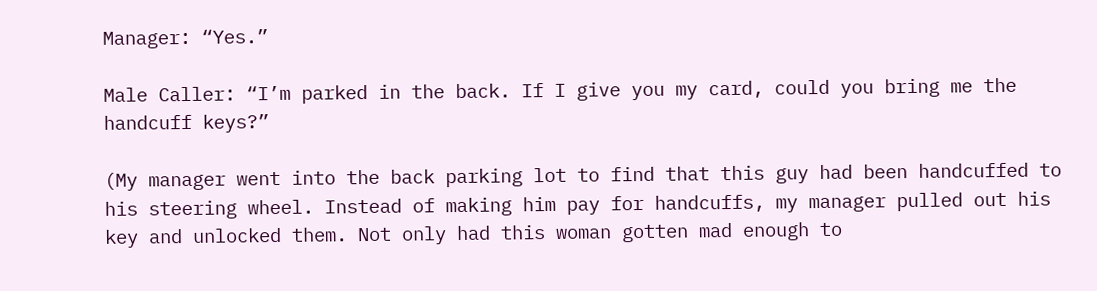Manager: “Yes.”

Male Caller: “I’m parked in the back. If I give you my card, could you bring me the handcuff keys?”

(My manager went into the back parking lot to find that this guy had been handcuffed to his steering wheel. Instead of making him pay for handcuffs, my manager pulled out his key and unlocked them. Not only had this woman gotten mad enough to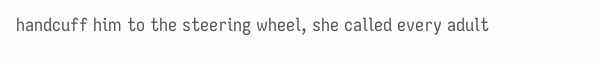handcuff him to the steering wheel, she called every adult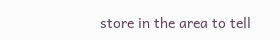store in the area to tell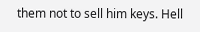them not to sell him keys. Hell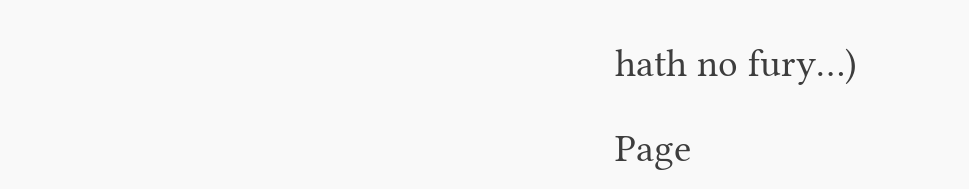hath no fury…)

Page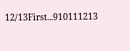12/13First...910111213